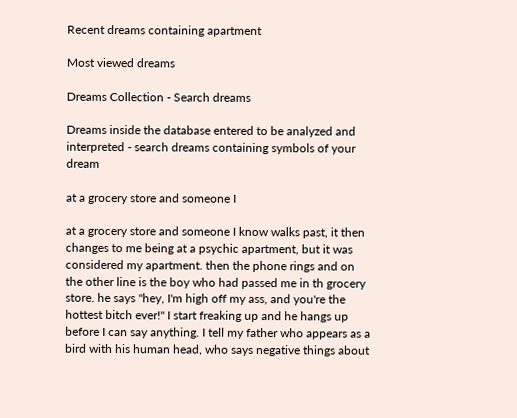Recent dreams containing apartment

Most viewed dreams

Dreams Collection - Search dreams

Dreams inside the database entered to be analyzed and interpreted - search dreams containing symbols of your dream

at a grocery store and someone I

at a grocery store and someone I know walks past, it then changes to me being at a psychic apartment, but it was considered my apartment. then the phone rings and on the other line is the boy who had passed me in th grocery store. he says "hey, I'm high off my ass, and you're the hottest bitch ever!" I start freaking up and he hangs up before I can say anything. I tell my father who appears as a bird with his human head, who says negative things about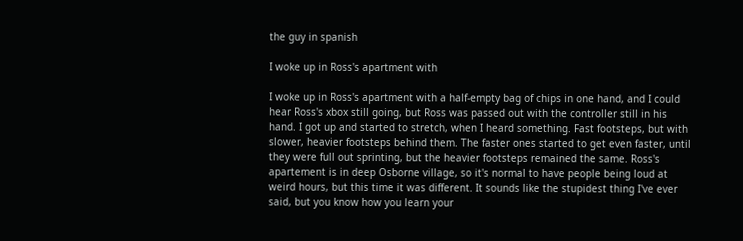the guy in spanish

I woke up in Ross's apartment with

I woke up in Ross's apartment with a half-empty bag of chips in one hand, and I could hear Ross's xbox still going, but Ross was passed out with the controller still in his hand. I got up and started to stretch, when I heard something. Fast footsteps, but with slower, heavier footsteps behind them. The faster ones started to get even faster, until they were full out sprinting, but the heavier footsteps remained the same. Ross's apartement is in deep Osborne village, so it's normal to have people being loud at weird hours, but this time it was different. It sounds like the stupidest thing I've ever said, but you know how you learn your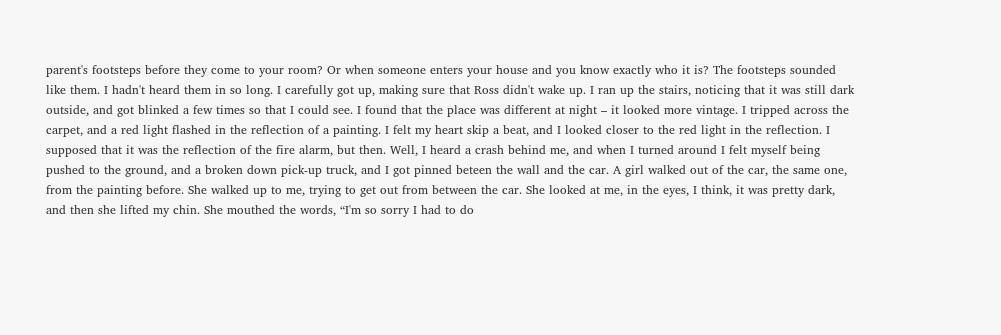parent's footsteps before they come to your room? Or when someone enters your house and you know exactly who it is? The footsteps sounded like them. I hadn't heard them in so long. I carefully got up, making sure that Ross didn't wake up. I ran up the stairs, noticing that it was still dark outside, and got blinked a few times so that I could see. I found that the place was different at night – it looked more vintage. I tripped across the carpet, and a red light flashed in the reflection of a painting. I felt my heart skip a beat, and I looked closer to the red light in the reflection. I supposed that it was the reflection of the fire alarm, but then. Well, I heard a crash behind me, and when I turned around I felt myself being pushed to the ground, and a broken down pick-up truck, and I got pinned beteen the wall and the car. A girl walked out of the car, the same one, from the painting before. She walked up to me, trying to get out from between the car. She looked at me, in the eyes, I think, it was pretty dark, and then she lifted my chin. She mouthed the words, “I'm so sorry I had to do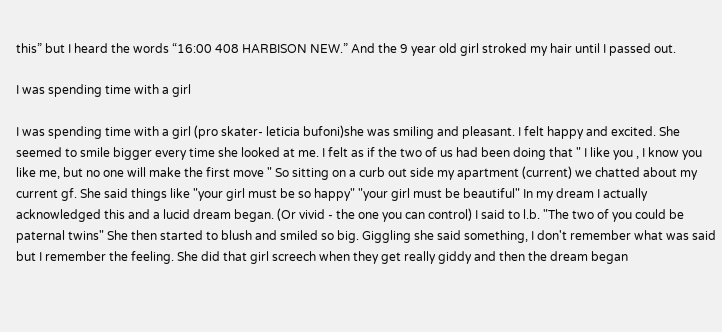this” but I heard the words “16:00 408 HARBISON NEW.” And the 9 year old girl stroked my hair until I passed out.

I was spending time with a girl

I was spending time with a girl (pro skater- leticia bufoni)she was smiling and pleasant. I felt happy and excited. She seemed to smile bigger every time she looked at me. I felt as if the two of us had been doing that " I like you , I know you like me, but no one will make the first move " So sitting on a curb out side my apartment (current) we chatted about my current gf. She said things like "your girl must be so happy" "your girl must be beautiful" In my dream I actually acknowledged this and a lucid dream began. (Or vivid - the one you can control) I said to l.b. "The two of you could be paternal twins" She then started to blush and smiled so big. Giggling she said something, I don't remember what was said but I remember the feeling. She did that girl screech when they get really giddy and then the dream began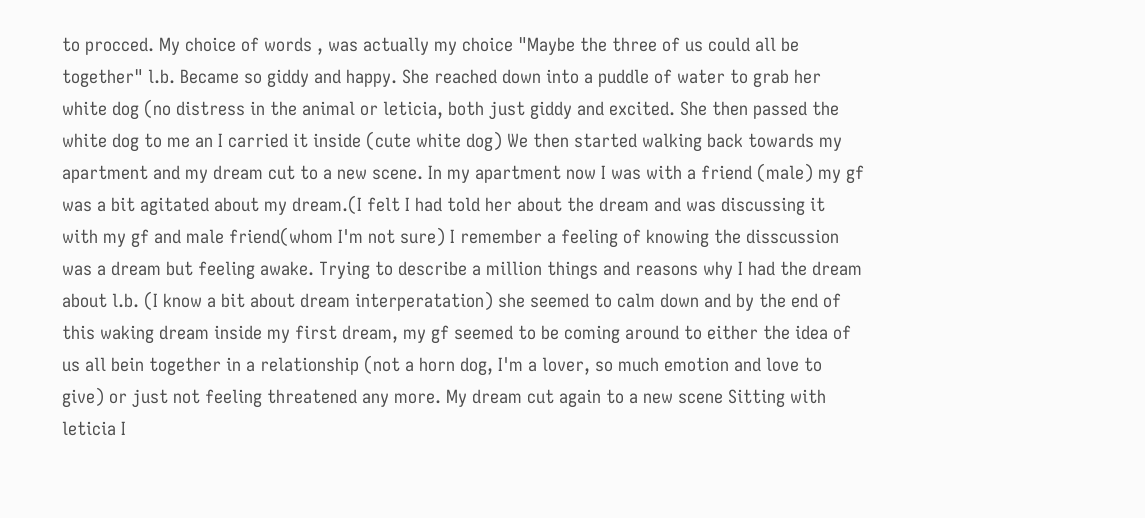to procced. My choice of words , was actually my choice "Maybe the three of us could all be together" l.b. Became so giddy and happy. She reached down into a puddle of water to grab her white dog (no distress in the animal or leticia, both just giddy and excited. She then passed the white dog to me an I carried it inside (cute white dog) We then started walking back towards my apartment and my dream cut to a new scene. In my apartment now I was with a friend (male) my gf was a bit agitated about my dream.(I felt I had told her about the dream and was discussing it with my gf and male friend(whom I'm not sure) I remember a feeling of knowing the disscussion was a dream but feeling awake. Trying to describe a million things and reasons why I had the dream about l.b. (I know a bit about dream interperatation) she seemed to calm down and by the end of this waking dream inside my first dream, my gf seemed to be coming around to either the idea of us all bein together in a relationship (not a horn dog, I'm a lover, so much emotion and love to give) or just not feeling threatened any more. My dream cut again to a new scene Sitting with leticia I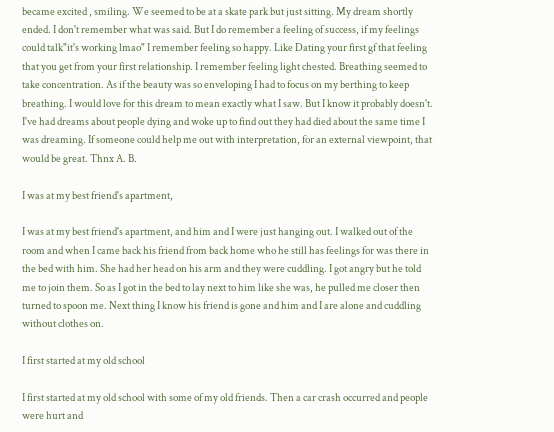became excited , smiling. We seemed to be at a skate park but just sitting. My dream shortly ended. I don't remember what was said. But I do remember a feeling of success, if my feelings could talk"it's working lmao" I remember feeling so happy. Like Dating your first gf that feeling that you get from your first relationship. I remember feeling light chested. Breathing seemed to take concentration. As if the beauty was so enveloping I had to focus on my berthing to keep breathing. I would love for this dream to mean exactly what I saw. But I know it probably doesn't. I've had dreams about people dying and woke up to find out they had died about the same time I was dreaming. If someone could help me out with interpretation, for an external viewpoint, that would be great. Thnx A. B.

I was at my best friend's apartment,

I was at my best friend's apartment, and him and I were just hanging out. I walked out of the room and when I came back his friend from back home who he still has feelings for was there in the bed with him. She had her head on his arm and they were cuddling. I got angry but he told me to join them. So as I got in the bed to lay next to him like she was, he pulled me closer then turned to spoon me. Next thing I know his friend is gone and him and I are alone and cuddling without clothes on.

I first started at my old school

I first started at my old school with some of my old friends. Then a car crash occurred and people were hurt and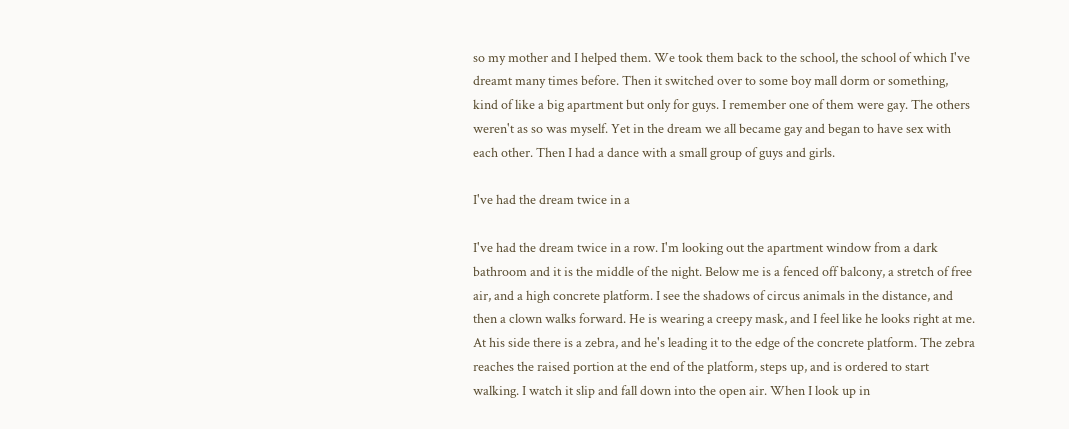so my mother and I helped them. We took them back to the school, the school of which I've dreamt many times before. Then it switched over to some boy mall dorm or something, kind of like a big apartment but only for guys. I remember one of them were gay. The others weren't as so was myself. Yet in the dream we all became gay and began to have sex with each other. Then I had a dance with a small group of guys and girls.

I've had the dream twice in a

I've had the dream twice in a row. I'm looking out the apartment window from a dark bathroom and it is the middle of the night. Below me is a fenced off balcony, a stretch of free air, and a high concrete platform. I see the shadows of circus animals in the distance, and then a clown walks forward. He is wearing a creepy mask, and I feel like he looks right at me. At his side there is a zebra, and he's leading it to the edge of the concrete platform. The zebra reaches the raised portion at the end of the platform, steps up, and is ordered to start walking. I watch it slip and fall down into the open air. When I look up in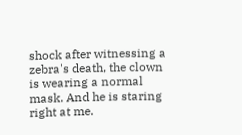shock after witnessing a zebra's death, the clown is wearing a normal mask. And he is staring right at me.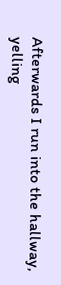Afterwards I run into the hallway, yelling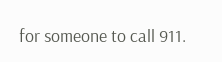for someone to call 911.